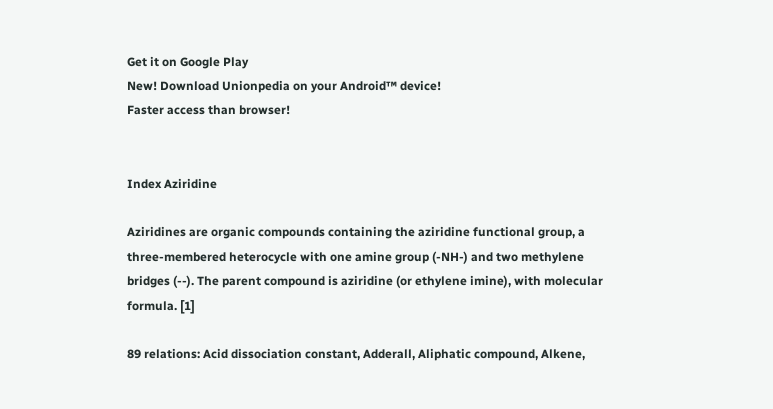Get it on Google Play
New! Download Unionpedia on your Android™ device!
Faster access than browser!


Index Aziridine

Aziridines are organic compounds containing the aziridine functional group, a three-membered heterocycle with one amine group (-NH-) and two methylene bridges (--). The parent compound is aziridine (or ethylene imine), with molecular formula. [1]

89 relations: Acid dissociation constant, Adderall, Aliphatic compound, Alkene,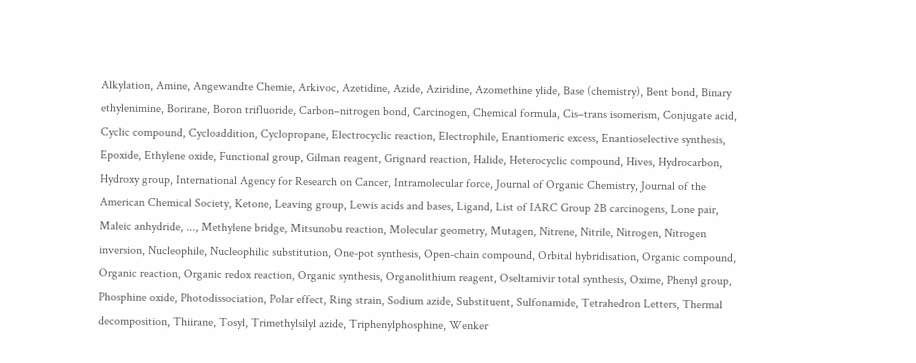Alkylation, Amine, Angewandte Chemie, Arkivoc, Azetidine, Azide, Aziridine, Azomethine ylide, Base (chemistry), Bent bond, Binary ethylenimine, Borirane, Boron trifluoride, Carbon–nitrogen bond, Carcinogen, Chemical formula, Cis–trans isomerism, Conjugate acid, Cyclic compound, Cycloaddition, Cyclopropane, Electrocyclic reaction, Electrophile, Enantiomeric excess, Enantioselective synthesis, Epoxide, Ethylene oxide, Functional group, Gilman reagent, Grignard reaction, Halide, Heterocyclic compound, Hives, Hydrocarbon, Hydroxy group, International Agency for Research on Cancer, Intramolecular force, Journal of Organic Chemistry, Journal of the American Chemical Society, Ketone, Leaving group, Lewis acids and bases, Ligand, List of IARC Group 2B carcinogens, Lone pair, Maleic anhydride, ..., Methylene bridge, Mitsunobu reaction, Molecular geometry, Mutagen, Nitrene, Nitrile, Nitrogen, Nitrogen inversion, Nucleophile, Nucleophilic substitution, One-pot synthesis, Open-chain compound, Orbital hybridisation, Organic compound, Organic reaction, Organic redox reaction, Organic synthesis, Organolithium reagent, Oseltamivir total synthesis, Oxime, Phenyl group, Phosphine oxide, Photodissociation, Polar effect, Ring strain, Sodium azide, Substituent, Sulfonamide, Tetrahedron Letters, Thermal decomposition, Thiirane, Tosyl, Trimethylsilyl azide, Triphenylphosphine, Wenker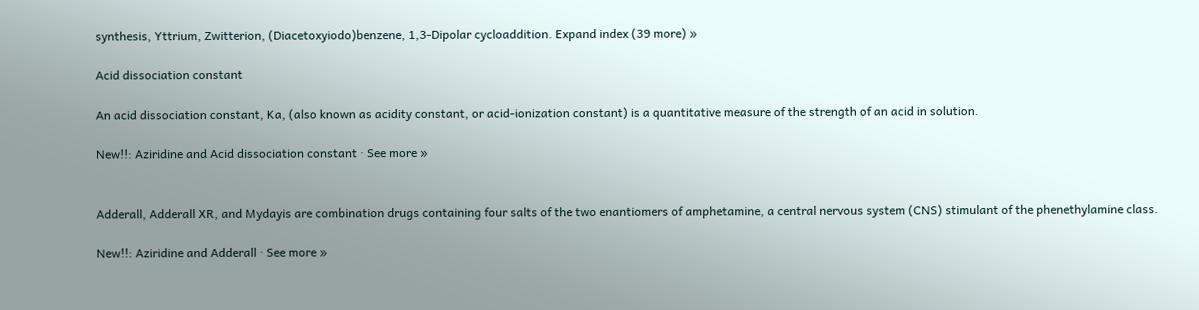synthesis, Yttrium, Zwitterion, (Diacetoxyiodo)benzene, 1,3-Dipolar cycloaddition. Expand index (39 more) »

Acid dissociation constant

An acid dissociation constant, Ka, (also known as acidity constant, or acid-ionization constant) is a quantitative measure of the strength of an acid in solution.

New!!: Aziridine and Acid dissociation constant · See more »


Adderall, Adderall XR, and Mydayis are combination drugs containing four salts of the two enantiomers of amphetamine, a central nervous system (CNS) stimulant of the phenethylamine class.

New!!: Aziridine and Adderall · See more »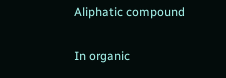Aliphatic compound

In organic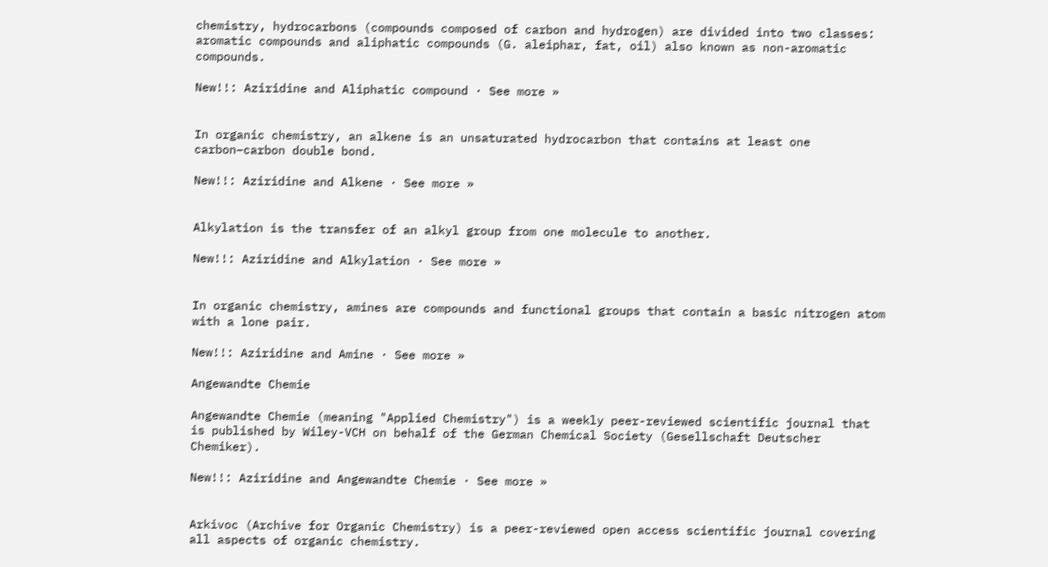chemistry, hydrocarbons (compounds composed of carbon and hydrogen) are divided into two classes: aromatic compounds and aliphatic compounds (G. aleiphar, fat, oil) also known as non-aromatic compounds.

New!!: Aziridine and Aliphatic compound · See more »


In organic chemistry, an alkene is an unsaturated hydrocarbon that contains at least one carbon–carbon double bond.

New!!: Aziridine and Alkene · See more »


Alkylation is the transfer of an alkyl group from one molecule to another.

New!!: Aziridine and Alkylation · See more »


In organic chemistry, amines are compounds and functional groups that contain a basic nitrogen atom with a lone pair.

New!!: Aziridine and Amine · See more »

Angewandte Chemie

Angewandte Chemie (meaning "Applied Chemistry") is a weekly peer-reviewed scientific journal that is published by Wiley-VCH on behalf of the German Chemical Society (Gesellschaft Deutscher Chemiker).

New!!: Aziridine and Angewandte Chemie · See more »


Arkivoc (Archive for Organic Chemistry) is a peer-reviewed open access scientific journal covering all aspects of organic chemistry.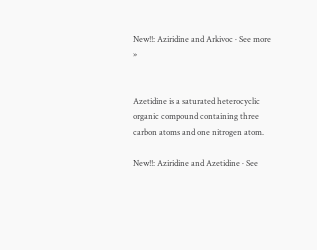New!!: Aziridine and Arkivoc · See more »


Azetidine is a saturated heterocyclic organic compound containing three carbon atoms and one nitrogen atom.

New!!: Aziridine and Azetidine · See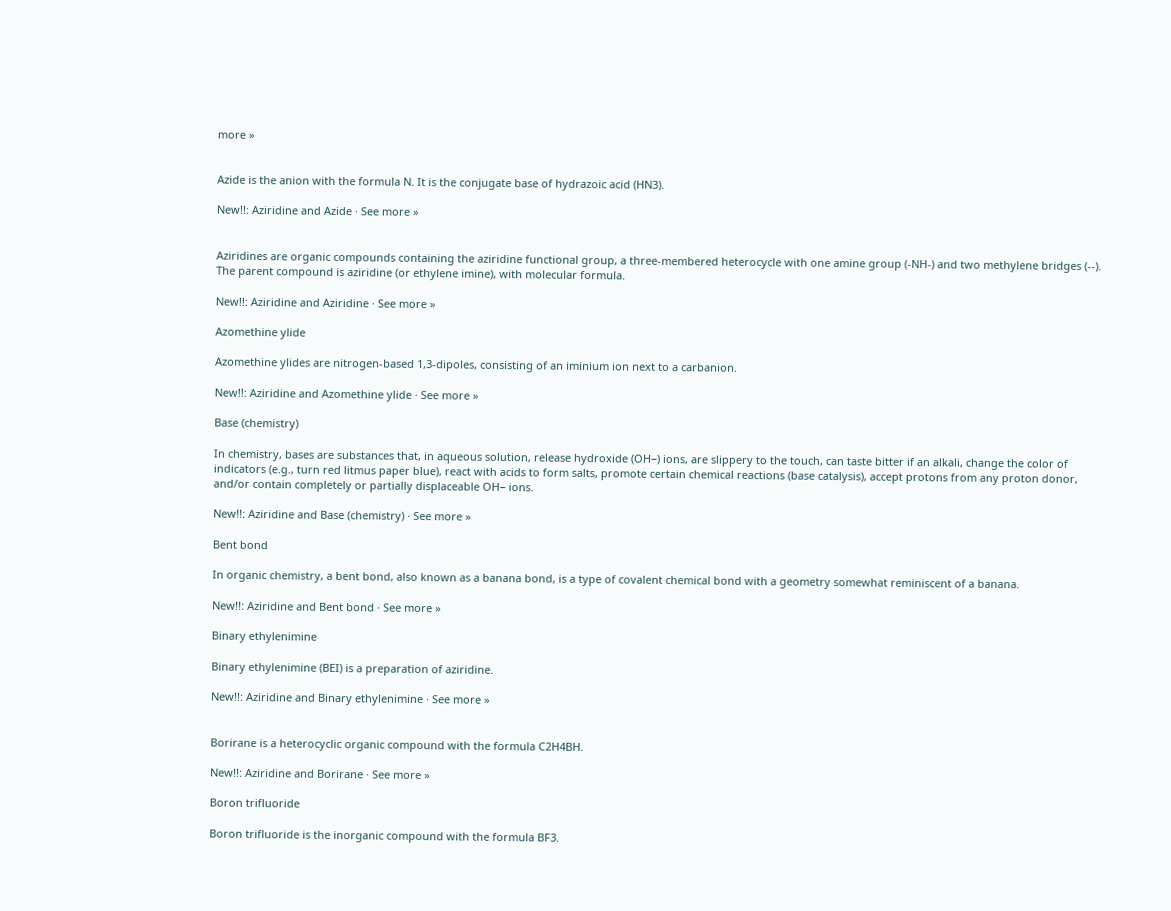more »


Azide is the anion with the formula N. It is the conjugate base of hydrazoic acid (HN3).

New!!: Aziridine and Azide · See more »


Aziridines are organic compounds containing the aziridine functional group, a three-membered heterocycle with one amine group (-NH-) and two methylene bridges (--). The parent compound is aziridine (or ethylene imine), with molecular formula.

New!!: Aziridine and Aziridine · See more »

Azomethine ylide

Azomethine ylides are nitrogen-based 1,3-dipoles, consisting of an iminium ion next to a carbanion.

New!!: Aziridine and Azomethine ylide · See more »

Base (chemistry)

In chemistry, bases are substances that, in aqueous solution, release hydroxide (OH−) ions, are slippery to the touch, can taste bitter if an alkali, change the color of indicators (e.g., turn red litmus paper blue), react with acids to form salts, promote certain chemical reactions (base catalysis), accept protons from any proton donor, and/or contain completely or partially displaceable OH− ions.

New!!: Aziridine and Base (chemistry) · See more »

Bent bond

In organic chemistry, a bent bond, also known as a banana bond, is a type of covalent chemical bond with a geometry somewhat reminiscent of a banana.

New!!: Aziridine and Bent bond · See more »

Binary ethylenimine

Binary ethylenimine (BEI) is a preparation of aziridine.

New!!: Aziridine and Binary ethylenimine · See more »


Borirane is a heterocyclic organic compound with the formula C2H4BH.

New!!: Aziridine and Borirane · See more »

Boron trifluoride

Boron trifluoride is the inorganic compound with the formula BF3.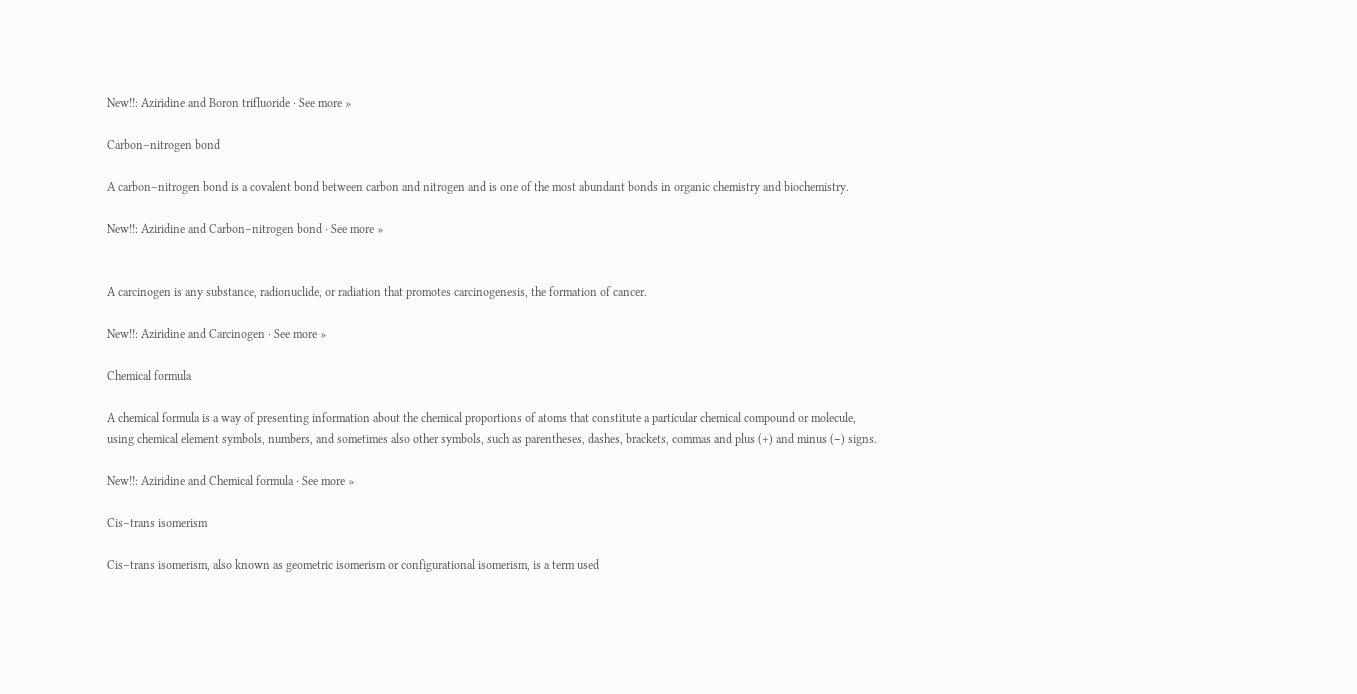New!!: Aziridine and Boron trifluoride · See more »

Carbon–nitrogen bond

A carbon–nitrogen bond is a covalent bond between carbon and nitrogen and is one of the most abundant bonds in organic chemistry and biochemistry.

New!!: Aziridine and Carbon–nitrogen bond · See more »


A carcinogen is any substance, radionuclide, or radiation that promotes carcinogenesis, the formation of cancer.

New!!: Aziridine and Carcinogen · See more »

Chemical formula

A chemical formula is a way of presenting information about the chemical proportions of atoms that constitute a particular chemical compound or molecule, using chemical element symbols, numbers, and sometimes also other symbols, such as parentheses, dashes, brackets, commas and plus (+) and minus (−) signs.

New!!: Aziridine and Chemical formula · See more »

Cis–trans isomerism

Cis–trans isomerism, also known as geometric isomerism or configurational isomerism, is a term used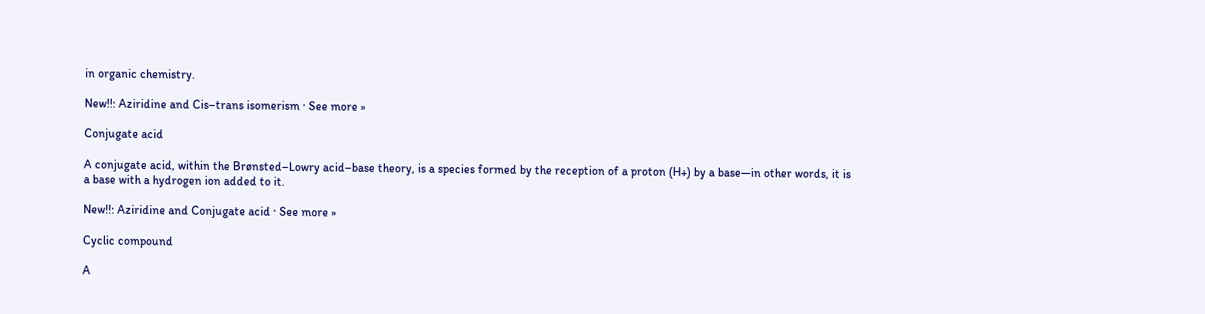in organic chemistry.

New!!: Aziridine and Cis–trans isomerism · See more »

Conjugate acid

A conjugate acid, within the Brønsted–Lowry acid–base theory, is a species formed by the reception of a proton (H+) by a base—in other words, it is a base with a hydrogen ion added to it.

New!!: Aziridine and Conjugate acid · See more »

Cyclic compound

A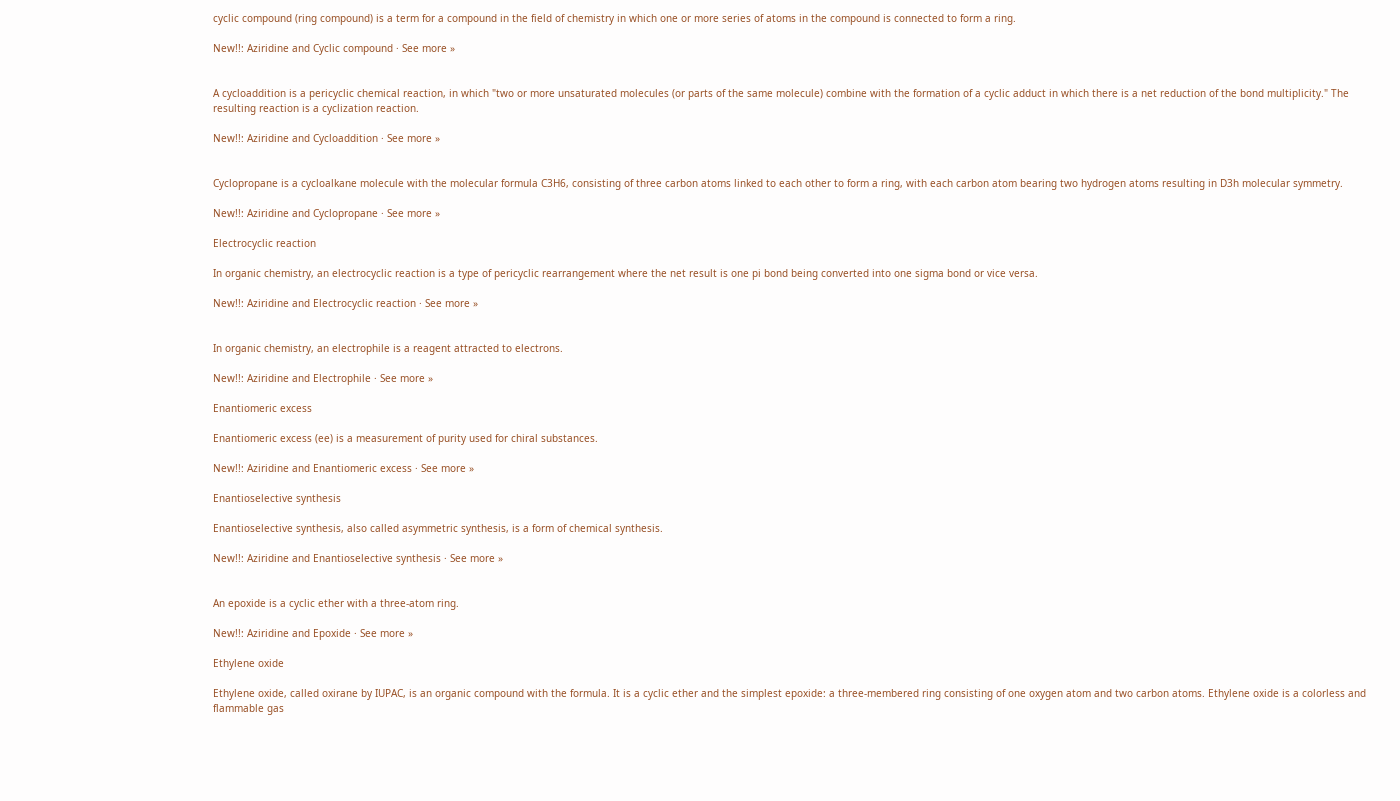cyclic compound (ring compound) is a term for a compound in the field of chemistry in which one or more series of atoms in the compound is connected to form a ring.

New!!: Aziridine and Cyclic compound · See more »


A cycloaddition is a pericyclic chemical reaction, in which "two or more unsaturated molecules (or parts of the same molecule) combine with the formation of a cyclic adduct in which there is a net reduction of the bond multiplicity." The resulting reaction is a cyclization reaction.

New!!: Aziridine and Cycloaddition · See more »


Cyclopropane is a cycloalkane molecule with the molecular formula C3H6, consisting of three carbon atoms linked to each other to form a ring, with each carbon atom bearing two hydrogen atoms resulting in D3h molecular symmetry.

New!!: Aziridine and Cyclopropane · See more »

Electrocyclic reaction

In organic chemistry, an electrocyclic reaction is a type of pericyclic rearrangement where the net result is one pi bond being converted into one sigma bond or vice versa.

New!!: Aziridine and Electrocyclic reaction · See more »


In organic chemistry, an electrophile is a reagent attracted to electrons.

New!!: Aziridine and Electrophile · See more »

Enantiomeric excess

Enantiomeric excess (ee) is a measurement of purity used for chiral substances.

New!!: Aziridine and Enantiomeric excess · See more »

Enantioselective synthesis

Enantioselective synthesis, also called asymmetric synthesis, is a form of chemical synthesis.

New!!: Aziridine and Enantioselective synthesis · See more »


An epoxide is a cyclic ether with a three-atom ring.

New!!: Aziridine and Epoxide · See more »

Ethylene oxide

Ethylene oxide, called oxirane by IUPAC, is an organic compound with the formula. It is a cyclic ether and the simplest epoxide: a three-membered ring consisting of one oxygen atom and two carbon atoms. Ethylene oxide is a colorless and flammable gas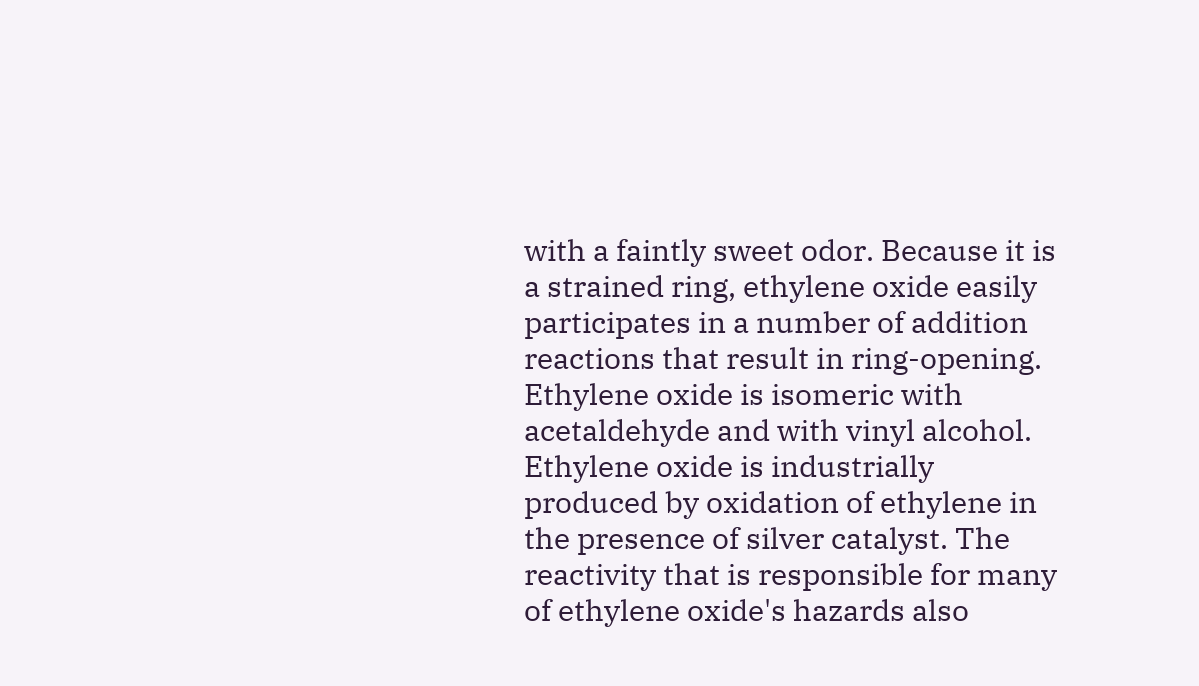with a faintly sweet odor. Because it is a strained ring, ethylene oxide easily participates in a number of addition reactions that result in ring-opening. Ethylene oxide is isomeric with acetaldehyde and with vinyl alcohol. Ethylene oxide is industrially produced by oxidation of ethylene in the presence of silver catalyst. The reactivity that is responsible for many of ethylene oxide's hazards also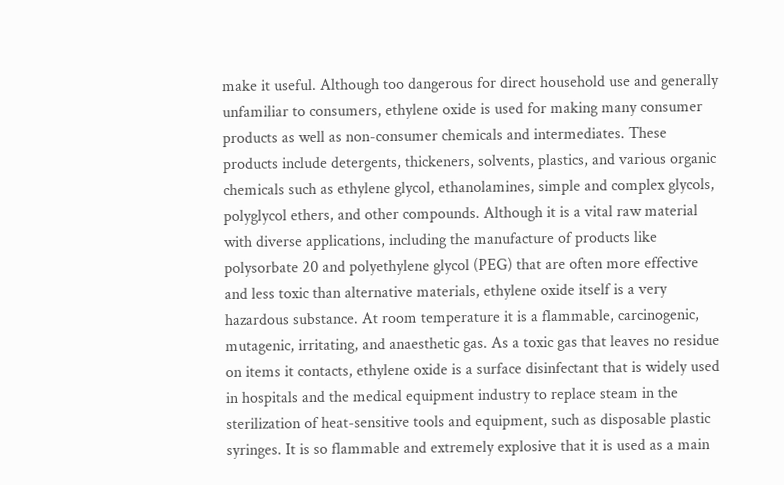make it useful. Although too dangerous for direct household use and generally unfamiliar to consumers, ethylene oxide is used for making many consumer products as well as non-consumer chemicals and intermediates. These products include detergents, thickeners, solvents, plastics, and various organic chemicals such as ethylene glycol, ethanolamines, simple and complex glycols, polyglycol ethers, and other compounds. Although it is a vital raw material with diverse applications, including the manufacture of products like polysorbate 20 and polyethylene glycol (PEG) that are often more effective and less toxic than alternative materials, ethylene oxide itself is a very hazardous substance. At room temperature it is a flammable, carcinogenic, mutagenic, irritating, and anaesthetic gas. As a toxic gas that leaves no residue on items it contacts, ethylene oxide is a surface disinfectant that is widely used in hospitals and the medical equipment industry to replace steam in the sterilization of heat-sensitive tools and equipment, such as disposable plastic syringes. It is so flammable and extremely explosive that it is used as a main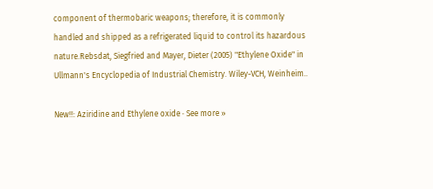component of thermobaric weapons; therefore, it is commonly handled and shipped as a refrigerated liquid to control its hazardous nature.Rebsdat, Siegfried and Mayer, Dieter (2005) "Ethylene Oxide" in Ullmann's Encyclopedia of Industrial Chemistry. Wiley-VCH, Weinheim..

New!!: Aziridine and Ethylene oxide · See more »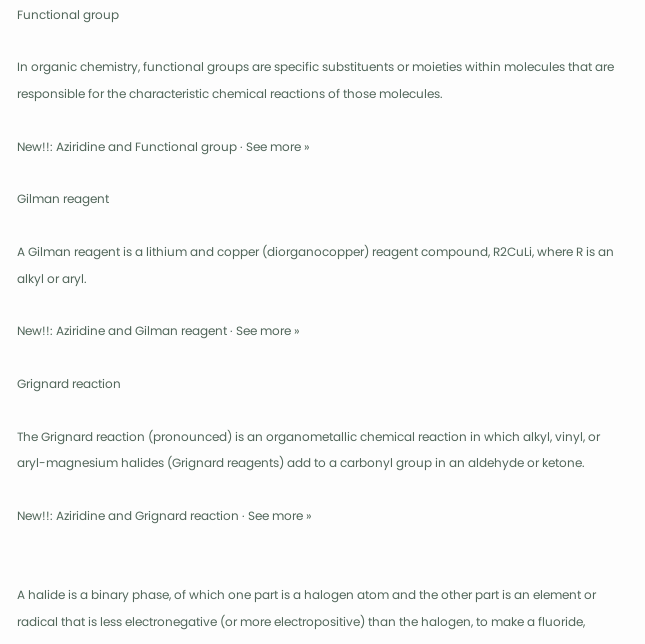Functional group

In organic chemistry, functional groups are specific substituents or moieties within molecules that are responsible for the characteristic chemical reactions of those molecules.

New!!: Aziridine and Functional group · See more »

Gilman reagent

A Gilman reagent is a lithium and copper (diorganocopper) reagent compound, R2CuLi, where R is an alkyl or aryl.

New!!: Aziridine and Gilman reagent · See more »

Grignard reaction

The Grignard reaction (pronounced) is an organometallic chemical reaction in which alkyl, vinyl, or aryl-magnesium halides (Grignard reagents) add to a carbonyl group in an aldehyde or ketone.

New!!: Aziridine and Grignard reaction · See more »


A halide is a binary phase, of which one part is a halogen atom and the other part is an element or radical that is less electronegative (or more electropositive) than the halogen, to make a fluoride,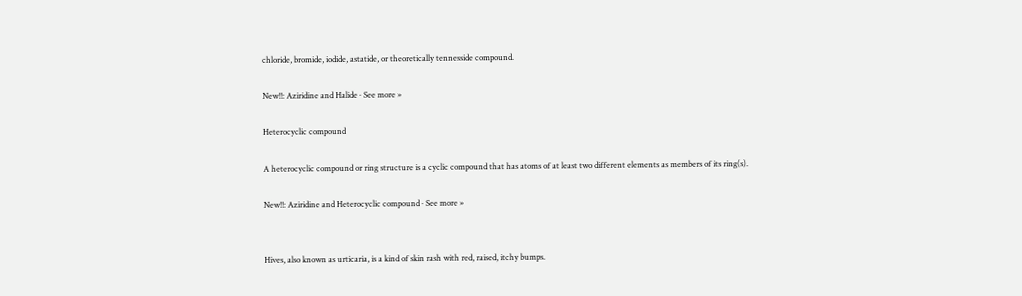chloride, bromide, iodide, astatide, or theoretically tennesside compound.

New!!: Aziridine and Halide · See more »

Heterocyclic compound

A heterocyclic compound or ring structure is a cyclic compound that has atoms of at least two different elements as members of its ring(s).

New!!: Aziridine and Heterocyclic compound · See more »


Hives, also known as urticaria, is a kind of skin rash with red, raised, itchy bumps.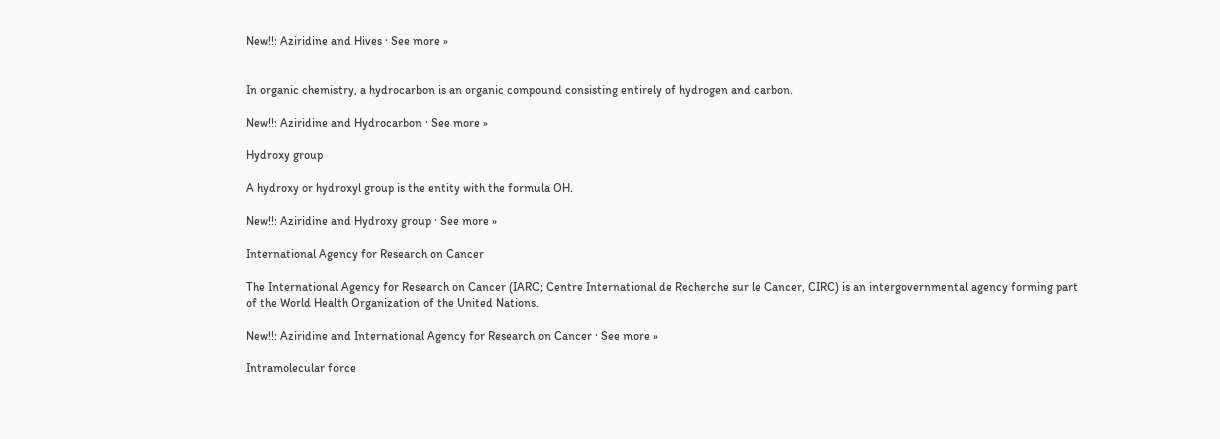New!!: Aziridine and Hives · See more »


In organic chemistry, a hydrocarbon is an organic compound consisting entirely of hydrogen and carbon.

New!!: Aziridine and Hydrocarbon · See more »

Hydroxy group

A hydroxy or hydroxyl group is the entity with the formula OH.

New!!: Aziridine and Hydroxy group · See more »

International Agency for Research on Cancer

The International Agency for Research on Cancer (IARC; Centre International de Recherche sur le Cancer, CIRC) is an intergovernmental agency forming part of the World Health Organization of the United Nations.

New!!: Aziridine and International Agency for Research on Cancer · See more »

Intramolecular force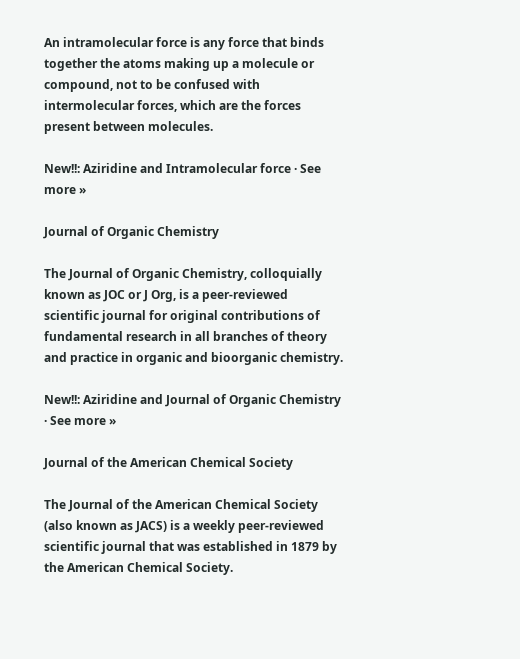An intramolecular force is any force that binds together the atoms making up a molecule or compound, not to be confused with intermolecular forces, which are the forces present between molecules.

New!!: Aziridine and Intramolecular force · See more »

Journal of Organic Chemistry

The Journal of Organic Chemistry, colloquially known as JOC or J Org, is a peer-reviewed scientific journal for original contributions of fundamental research in all branches of theory and practice in organic and bioorganic chemistry.

New!!: Aziridine and Journal of Organic Chemistry · See more »

Journal of the American Chemical Society

The Journal of the American Chemical Society (also known as JACS) is a weekly peer-reviewed scientific journal that was established in 1879 by the American Chemical Society.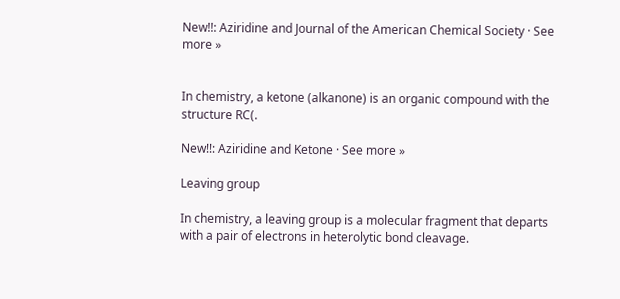New!!: Aziridine and Journal of the American Chemical Society · See more »


In chemistry, a ketone (alkanone) is an organic compound with the structure RC(.

New!!: Aziridine and Ketone · See more »

Leaving group

In chemistry, a leaving group is a molecular fragment that departs with a pair of electrons in heterolytic bond cleavage.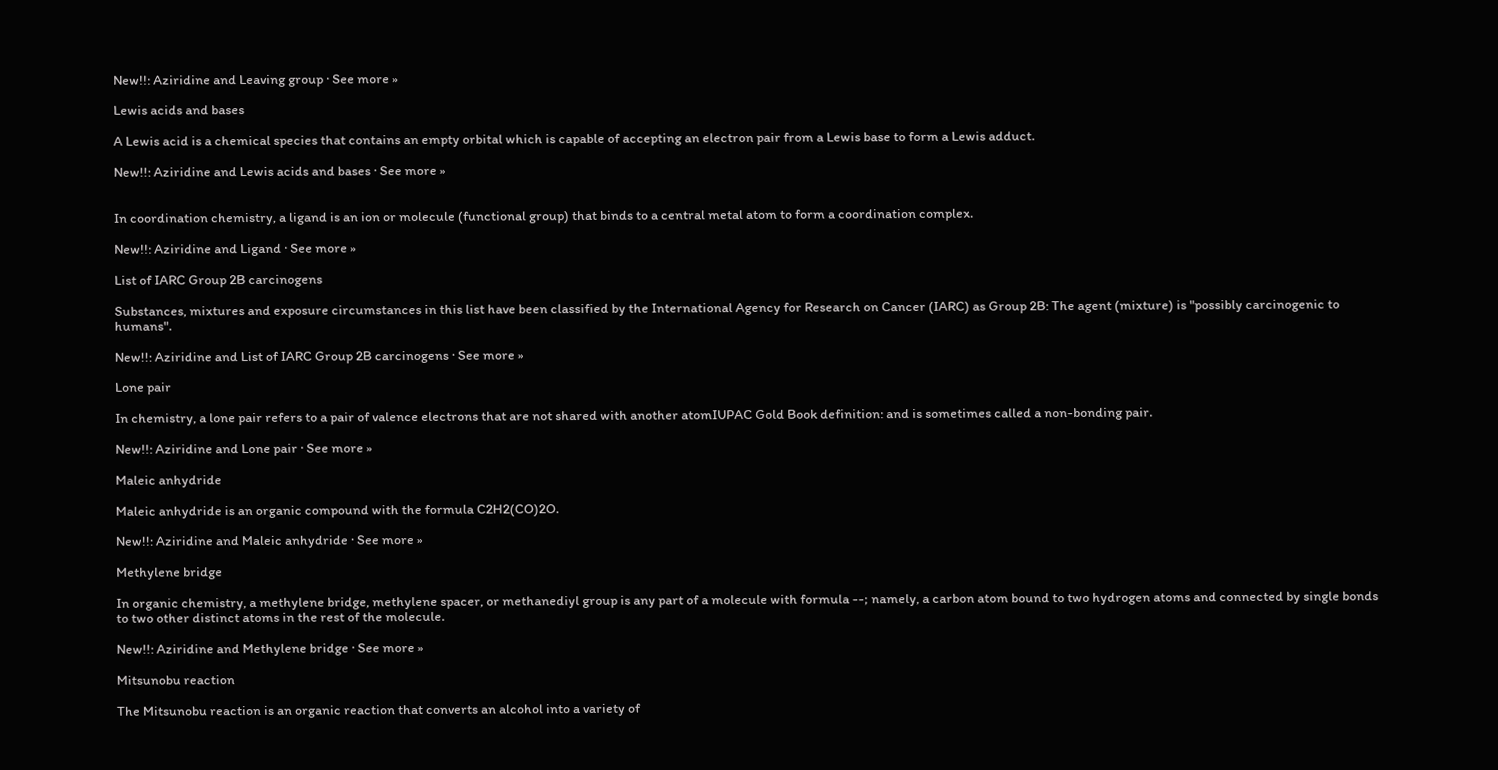New!!: Aziridine and Leaving group · See more »

Lewis acids and bases

A Lewis acid is a chemical species that contains an empty orbital which is capable of accepting an electron pair from a Lewis base to form a Lewis adduct.

New!!: Aziridine and Lewis acids and bases · See more »


In coordination chemistry, a ligand is an ion or molecule (functional group) that binds to a central metal atom to form a coordination complex.

New!!: Aziridine and Ligand · See more »

List of IARC Group 2B carcinogens

Substances, mixtures and exposure circumstances in this list have been classified by the International Agency for Research on Cancer (IARC) as Group 2B: The agent (mixture) is "possibly carcinogenic to humans".

New!!: Aziridine and List of IARC Group 2B carcinogens · See more »

Lone pair

In chemistry, a lone pair refers to a pair of valence electrons that are not shared with another atomIUPAC Gold Book definition: and is sometimes called a non-bonding pair.

New!!: Aziridine and Lone pair · See more »

Maleic anhydride

Maleic anhydride is an organic compound with the formula C2H2(CO)2O.

New!!: Aziridine and Maleic anhydride · See more »

Methylene bridge

In organic chemistry, a methylene bridge, methylene spacer, or methanediyl group is any part of a molecule with formula --; namely, a carbon atom bound to two hydrogen atoms and connected by single bonds to two other distinct atoms in the rest of the molecule.

New!!: Aziridine and Methylene bridge · See more »

Mitsunobu reaction

The Mitsunobu reaction is an organic reaction that converts an alcohol into a variety of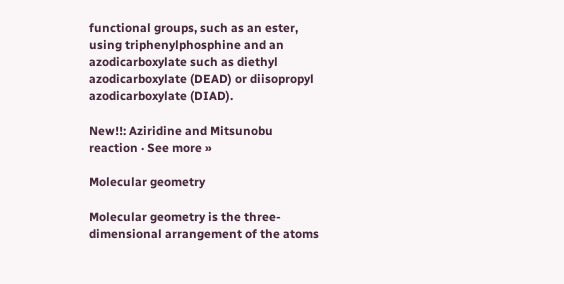functional groups, such as an ester, using triphenylphosphine and an azodicarboxylate such as diethyl azodicarboxylate (DEAD) or diisopropyl azodicarboxylate (DIAD).

New!!: Aziridine and Mitsunobu reaction · See more »

Molecular geometry

Molecular geometry is the three-dimensional arrangement of the atoms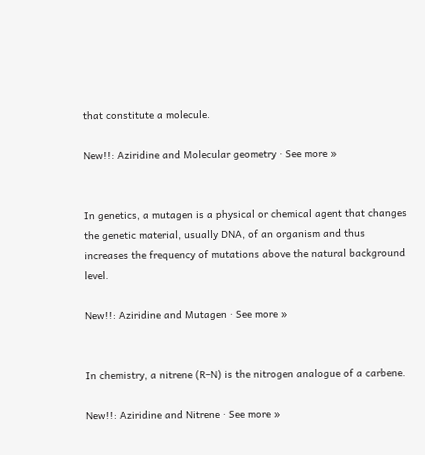that constitute a molecule.

New!!: Aziridine and Molecular geometry · See more »


In genetics, a mutagen is a physical or chemical agent that changes the genetic material, usually DNA, of an organism and thus increases the frequency of mutations above the natural background level.

New!!: Aziridine and Mutagen · See more »


In chemistry, a nitrene (R–N) is the nitrogen analogue of a carbene.

New!!: Aziridine and Nitrene · See more »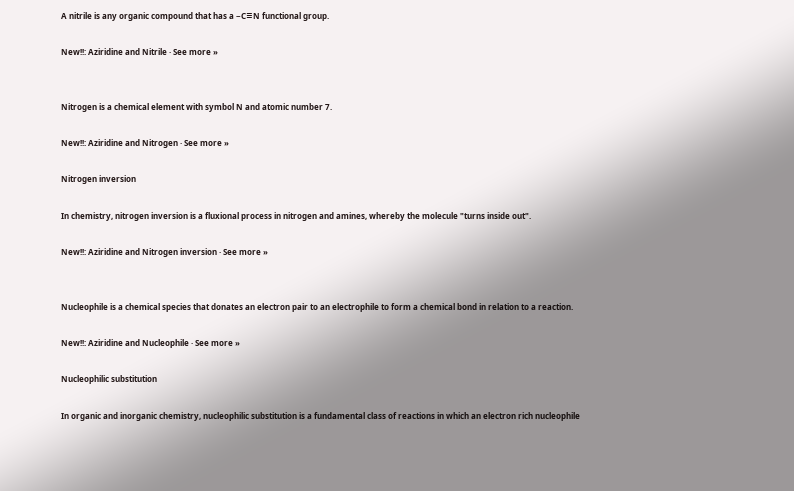A nitrile is any organic compound that has a −C≡N functional group.

New!!: Aziridine and Nitrile · See more »


Nitrogen is a chemical element with symbol N and atomic number 7.

New!!: Aziridine and Nitrogen · See more »

Nitrogen inversion

In chemistry, nitrogen inversion is a fluxional process in nitrogen and amines, whereby the molecule "turns inside out".

New!!: Aziridine and Nitrogen inversion · See more »


Nucleophile is a chemical species that donates an electron pair to an electrophile to form a chemical bond in relation to a reaction.

New!!: Aziridine and Nucleophile · See more »

Nucleophilic substitution

In organic and inorganic chemistry, nucleophilic substitution is a fundamental class of reactions in which an electron rich nucleophile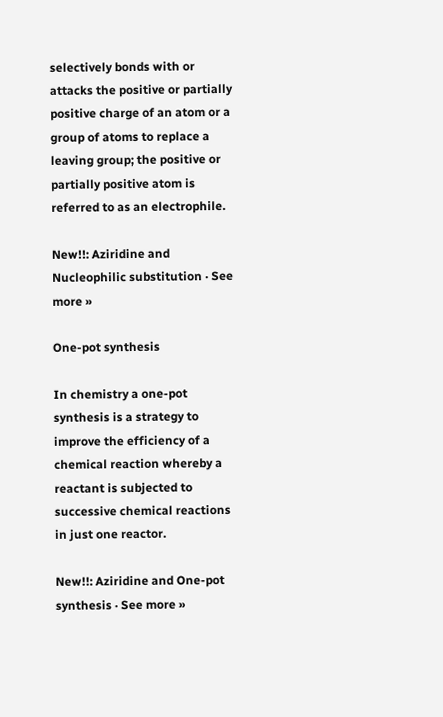selectively bonds with or attacks the positive or partially positive charge of an atom or a group of atoms to replace a leaving group; the positive or partially positive atom is referred to as an electrophile.

New!!: Aziridine and Nucleophilic substitution · See more »

One-pot synthesis

In chemistry a one-pot synthesis is a strategy to improve the efficiency of a chemical reaction whereby a reactant is subjected to successive chemical reactions in just one reactor.

New!!: Aziridine and One-pot synthesis · See more »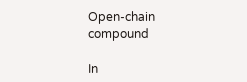Open-chain compound

In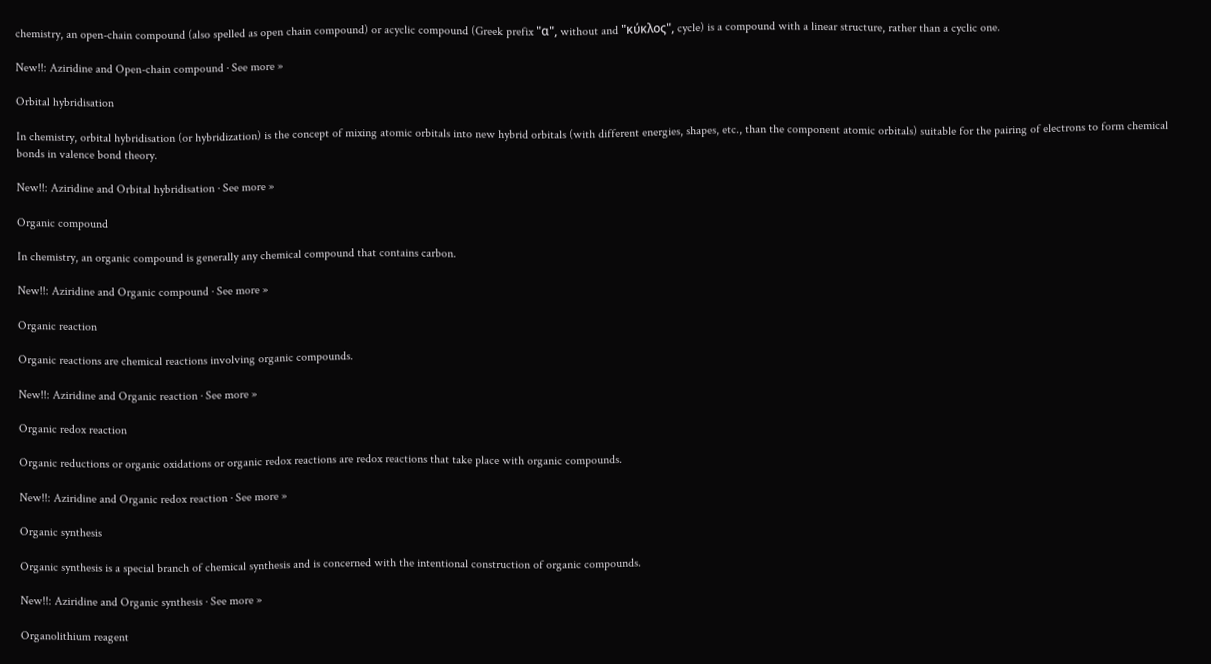chemistry, an open-chain compound (also spelled as open chain compound) or acyclic compound (Greek prefix "α", without and "κύκλος", cycle) is a compound with a linear structure, rather than a cyclic one.

New!!: Aziridine and Open-chain compound · See more »

Orbital hybridisation

In chemistry, orbital hybridisation (or hybridization) is the concept of mixing atomic orbitals into new hybrid orbitals (with different energies, shapes, etc., than the component atomic orbitals) suitable for the pairing of electrons to form chemical bonds in valence bond theory.

New!!: Aziridine and Orbital hybridisation · See more »

Organic compound

In chemistry, an organic compound is generally any chemical compound that contains carbon.

New!!: Aziridine and Organic compound · See more »

Organic reaction

Organic reactions are chemical reactions involving organic compounds.

New!!: Aziridine and Organic reaction · See more »

Organic redox reaction

Organic reductions or organic oxidations or organic redox reactions are redox reactions that take place with organic compounds.

New!!: Aziridine and Organic redox reaction · See more »

Organic synthesis

Organic synthesis is a special branch of chemical synthesis and is concerned with the intentional construction of organic compounds.

New!!: Aziridine and Organic synthesis · See more »

Organolithium reagent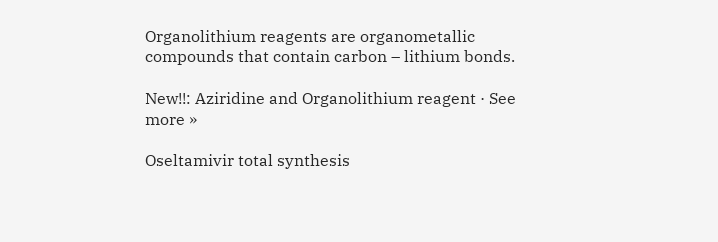Organolithium reagents are organometallic compounds that contain carbon – lithium bonds.

New!!: Aziridine and Organolithium reagent · See more »

Oseltamivir total synthesis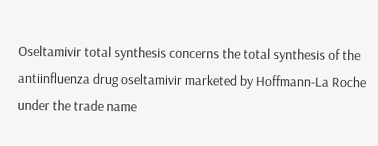Oseltamivir total synthesis concerns the total synthesis of the antiinfluenza drug oseltamivir marketed by Hoffmann-La Roche under the trade name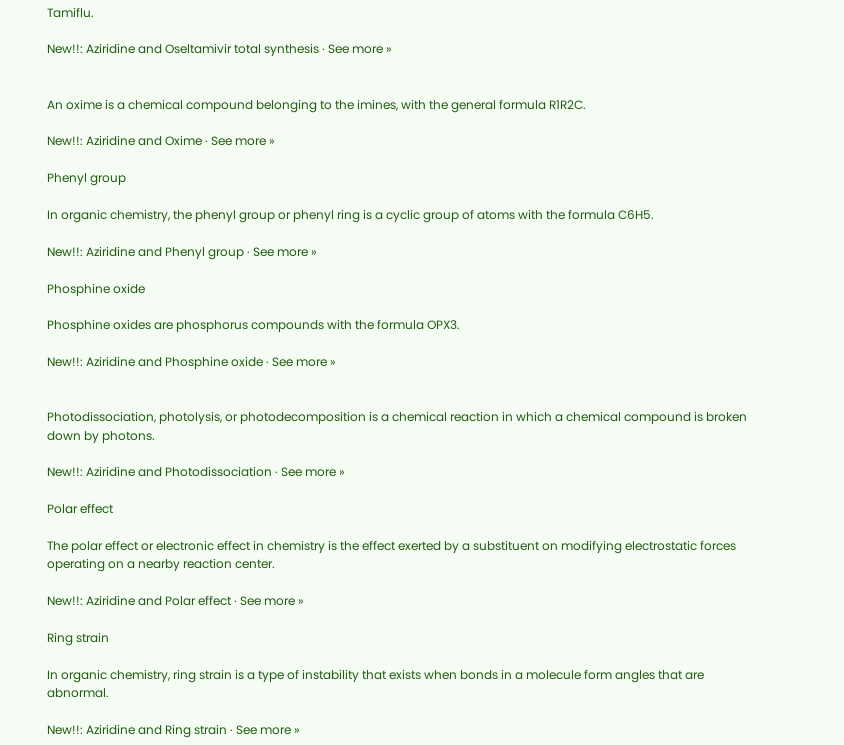Tamiflu.

New!!: Aziridine and Oseltamivir total synthesis · See more »


An oxime is a chemical compound belonging to the imines, with the general formula R1R2C.

New!!: Aziridine and Oxime · See more »

Phenyl group

In organic chemistry, the phenyl group or phenyl ring is a cyclic group of atoms with the formula C6H5.

New!!: Aziridine and Phenyl group · See more »

Phosphine oxide

Phosphine oxides are phosphorus compounds with the formula OPX3.

New!!: Aziridine and Phosphine oxide · See more »


Photodissociation, photolysis, or photodecomposition is a chemical reaction in which a chemical compound is broken down by photons.

New!!: Aziridine and Photodissociation · See more »

Polar effect

The polar effect or electronic effect in chemistry is the effect exerted by a substituent on modifying electrostatic forces operating on a nearby reaction center.

New!!: Aziridine and Polar effect · See more »

Ring strain

In organic chemistry, ring strain is a type of instability that exists when bonds in a molecule form angles that are abnormal.

New!!: Aziridine and Ring strain · See more »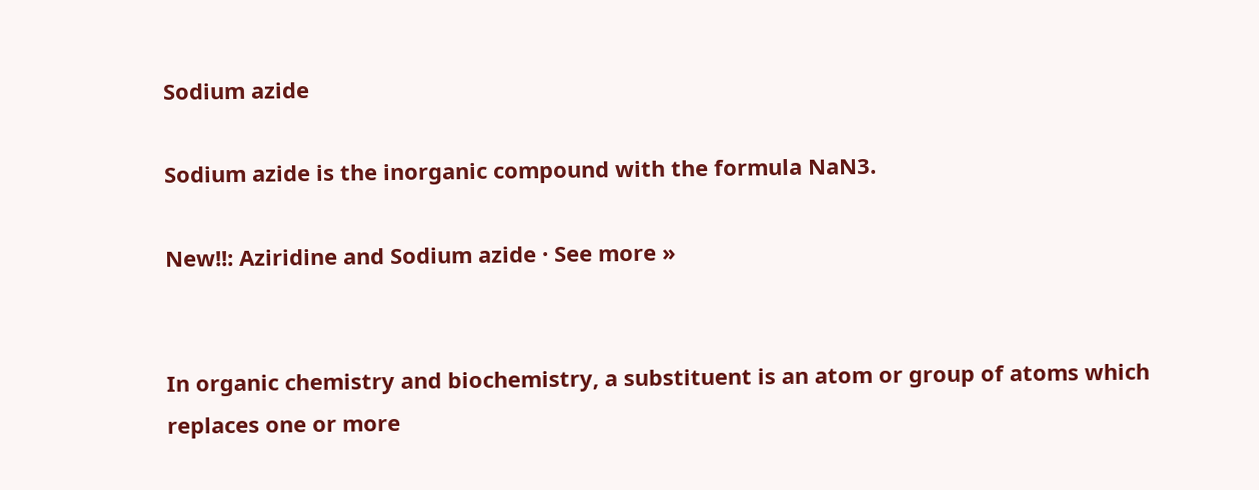Sodium azide

Sodium azide is the inorganic compound with the formula NaN3.

New!!: Aziridine and Sodium azide · See more »


In organic chemistry and biochemistry, a substituent is an atom or group of atoms which replaces one or more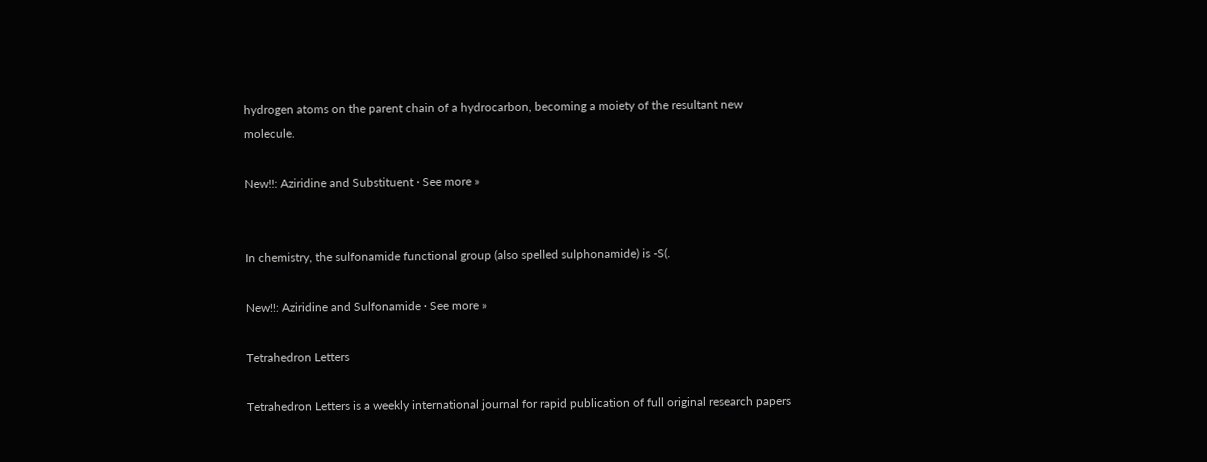hydrogen atoms on the parent chain of a hydrocarbon, becoming a moiety of the resultant new molecule.

New!!: Aziridine and Substituent · See more »


In chemistry, the sulfonamide functional group (also spelled sulphonamide) is -S(.

New!!: Aziridine and Sulfonamide · See more »

Tetrahedron Letters

Tetrahedron Letters is a weekly international journal for rapid publication of full original research papers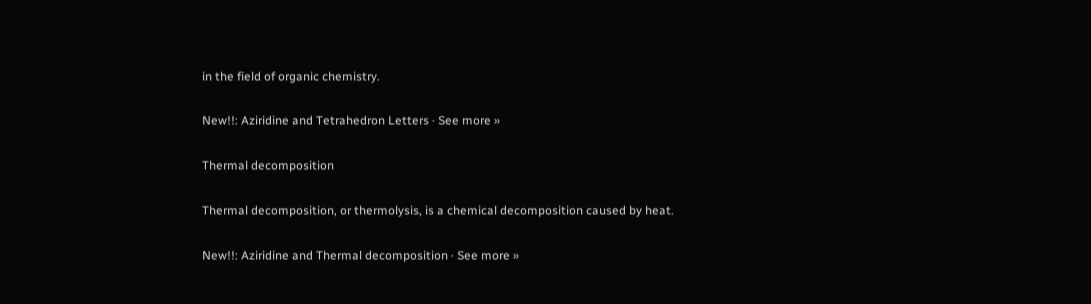in the field of organic chemistry.

New!!: Aziridine and Tetrahedron Letters · See more »

Thermal decomposition

Thermal decomposition, or thermolysis, is a chemical decomposition caused by heat.

New!!: Aziridine and Thermal decomposition · See more »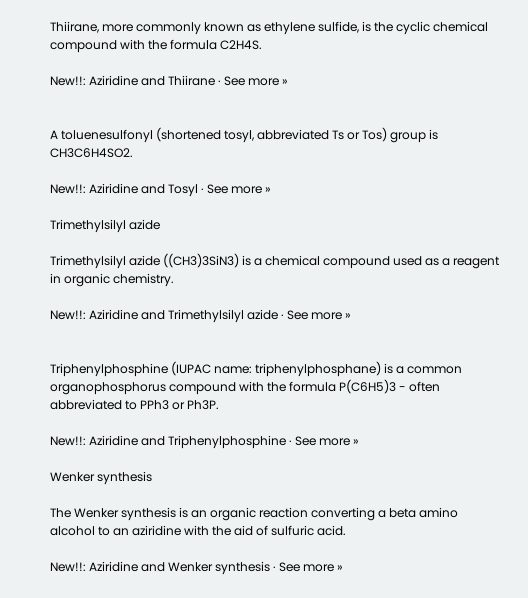Thiirane, more commonly known as ethylene sulfide, is the cyclic chemical compound with the formula C2H4S.

New!!: Aziridine and Thiirane · See more »


A toluenesulfonyl (shortened tosyl, abbreviated Ts or Tos) group is CH3C6H4SO2.

New!!: Aziridine and Tosyl · See more »

Trimethylsilyl azide

Trimethylsilyl azide ((CH3)3SiN3) is a chemical compound used as a reagent in organic chemistry.

New!!: Aziridine and Trimethylsilyl azide · See more »


Triphenylphosphine (IUPAC name: triphenylphosphane) is a common organophosphorus compound with the formula P(C6H5)3 - often abbreviated to PPh3 or Ph3P.

New!!: Aziridine and Triphenylphosphine · See more »

Wenker synthesis

The Wenker synthesis is an organic reaction converting a beta amino alcohol to an aziridine with the aid of sulfuric acid.

New!!: Aziridine and Wenker synthesis · See more »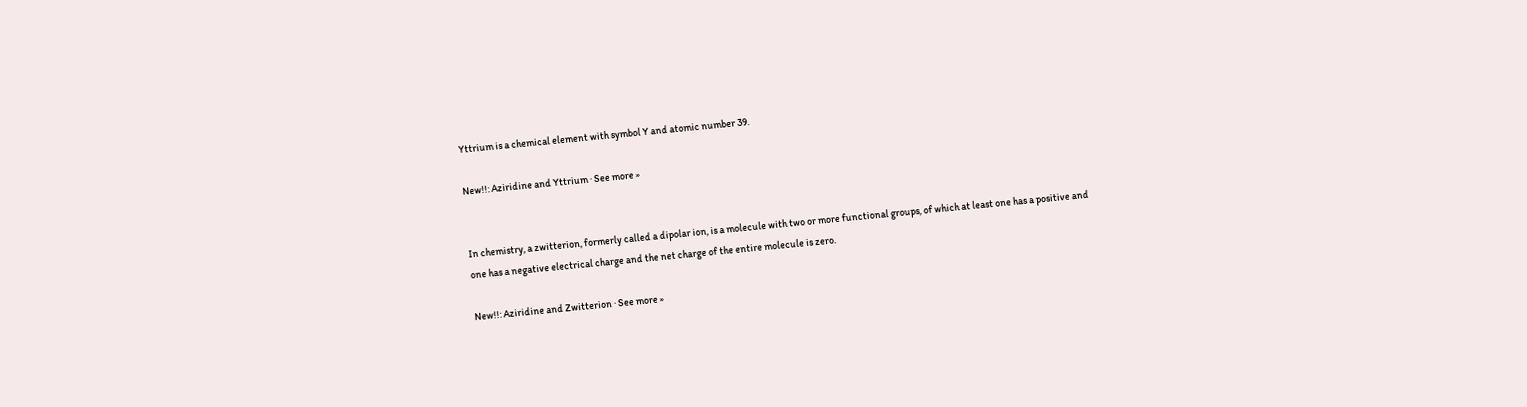Yttrium is a chemical element with symbol Y and atomic number 39.

New!!: Aziridine and Yttrium · See more »


In chemistry, a zwitterion, formerly called a dipolar ion, is a molecule with two or more functional groups, of which at least one has a positive and one has a negative electrical charge and the net charge of the entire molecule is zero.

New!!: Aziridine and Zwitterion · See more »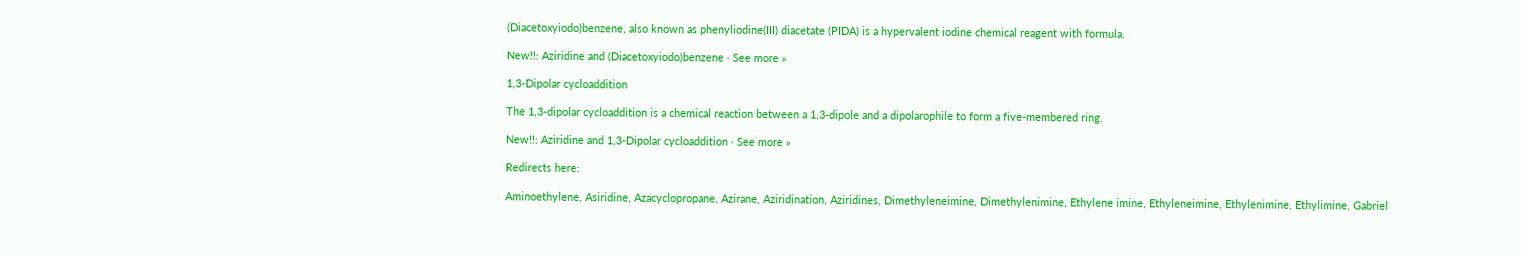(Diacetoxyiodo)benzene, also known as phenyliodine(III) diacetate (PIDA) is a hypervalent iodine chemical reagent with formula.

New!!: Aziridine and (Diacetoxyiodo)benzene · See more »

1,3-Dipolar cycloaddition

The 1,3-dipolar cycloaddition is a chemical reaction between a 1,3-dipole and a dipolarophile to form a five-membered ring.

New!!: Aziridine and 1,3-Dipolar cycloaddition · See more »

Redirects here:

Aminoethylene, Asiridine, Azacyclopropane, Azirane, Aziridination, Aziridines, Dimethyleneimine, Dimethylenimine, Ethylene imine, Ethyleneimine, Ethylenimine, Ethylimine, Gabriel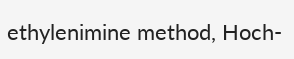ethylenimine method, Hoch-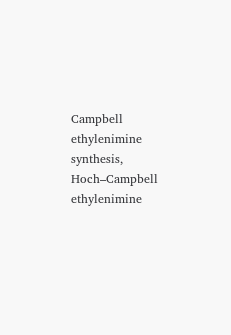Campbell ethylenimine synthesis, Hoch–Campbell ethylenimine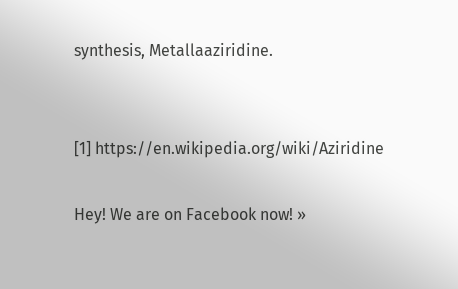synthesis, Metallaaziridine.


[1] https://en.wikipedia.org/wiki/Aziridine

Hey! We are on Facebook now! »